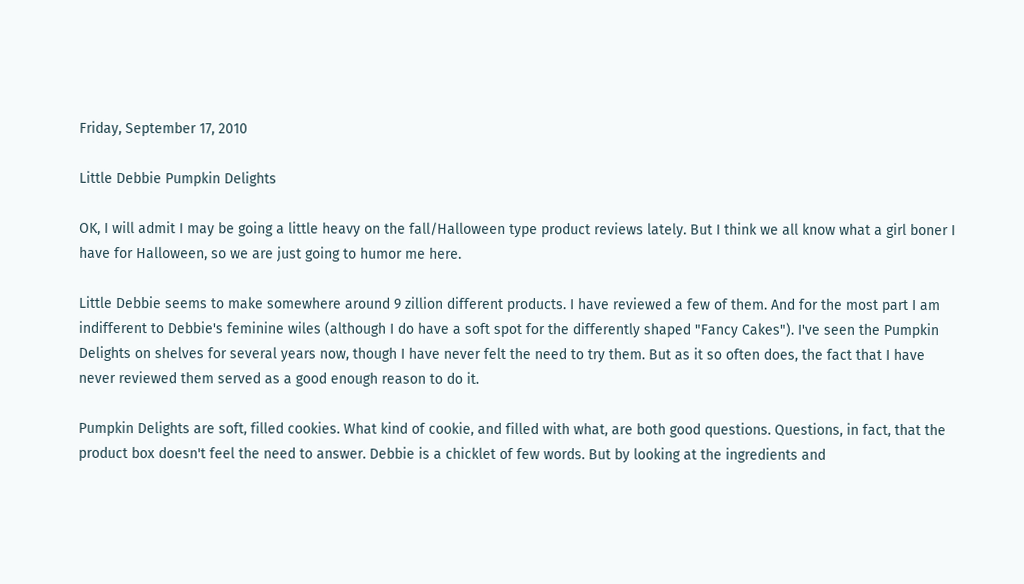Friday, September 17, 2010

Little Debbie Pumpkin Delights

OK, I will admit I may be going a little heavy on the fall/Halloween type product reviews lately. But I think we all know what a girl boner I have for Halloween, so we are just going to humor me here.

Little Debbie seems to make somewhere around 9 zillion different products. I have reviewed a few of them. And for the most part I am indifferent to Debbie's feminine wiles (although I do have a soft spot for the differently shaped "Fancy Cakes"). I've seen the Pumpkin Delights on shelves for several years now, though I have never felt the need to try them. But as it so often does, the fact that I have never reviewed them served as a good enough reason to do it.

Pumpkin Delights are soft, filled cookies. What kind of cookie, and filled with what, are both good questions. Questions, in fact, that the product box doesn't feel the need to answer. Debbie is a chicklet of few words. But by looking at the ingredients and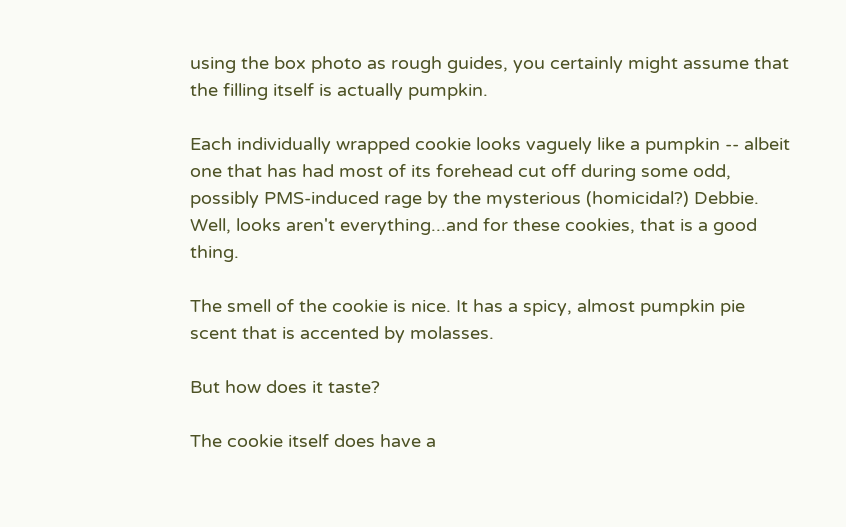using the box photo as rough guides, you certainly might assume that the filling itself is actually pumpkin.

Each individually wrapped cookie looks vaguely like a pumpkin -- albeit one that has had most of its forehead cut off during some odd, possibly PMS-induced rage by the mysterious (homicidal?) Debbie. Well, looks aren't everything...and for these cookies, that is a good thing.

The smell of the cookie is nice. It has a spicy, almost pumpkin pie scent that is accented by molasses.

But how does it taste?

The cookie itself does have a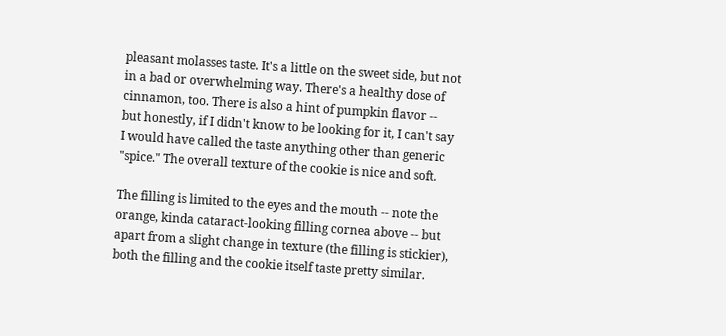pleasant molasses taste. It's a little on the sweet side, but not in a bad or overwhelming way. There's a healthy dose of cinnamon, too. There is also a hint of pumpkin flavor -- but honestly, if I didn't know to be looking for it, I can't say I would have called the taste anything other than generic "spice." The overall texture of the cookie is nice and soft.

The filling is limited to the eyes and the mouth -- note the orange, kinda cataract-looking filling cornea above -- but apart from a slight change in texture (the filling is stickier), both the filling and the cookie itself taste pretty similar.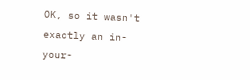OK, so it wasn't exactly an in-your-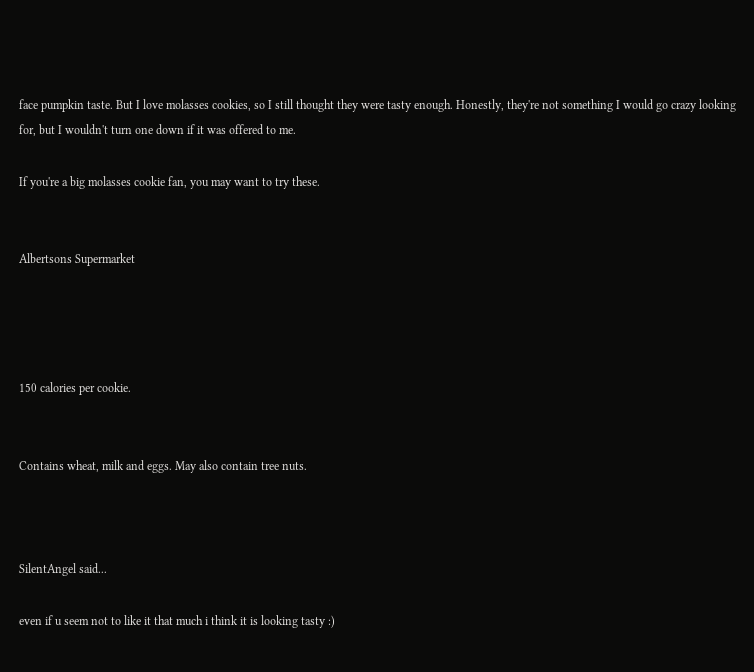face pumpkin taste. But I love molasses cookies, so I still thought they were tasty enough. Honestly, they're not something I would go crazy looking for, but I wouldn't turn one down if it was offered to me.

If you're a big molasses cookie fan, you may want to try these.


Albertsons Supermarket




150 calories per cookie.


Contains wheat, milk and eggs. May also contain tree nuts.



SilentAngel said...

even if u seem not to like it that much i think it is looking tasty :)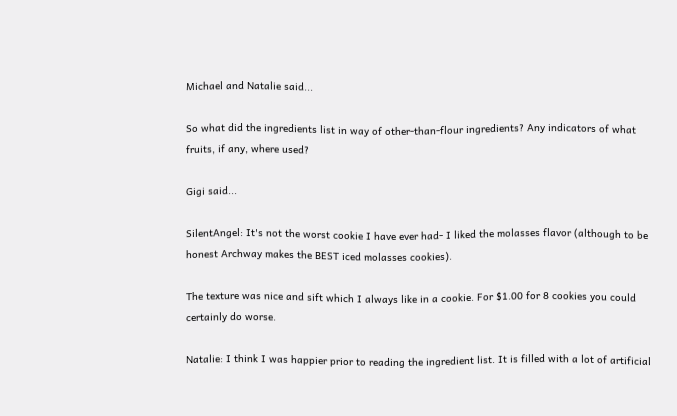Michael and Natalie said...

So what did the ingredients list in way of other-than-flour ingredients? Any indicators of what fruits, if any, where used?

Gigi said...

SilentAngel: It's not the worst cookie I have ever had- I liked the molasses flavor (although to be honest Archway makes the BEST iced molasses cookies).

The texture was nice and sift which I always like in a cookie. For $1.00 for 8 cookies you could certainly do worse.

Natalie: I think I was happier prior to reading the ingredient list. It is filled with a lot of artificial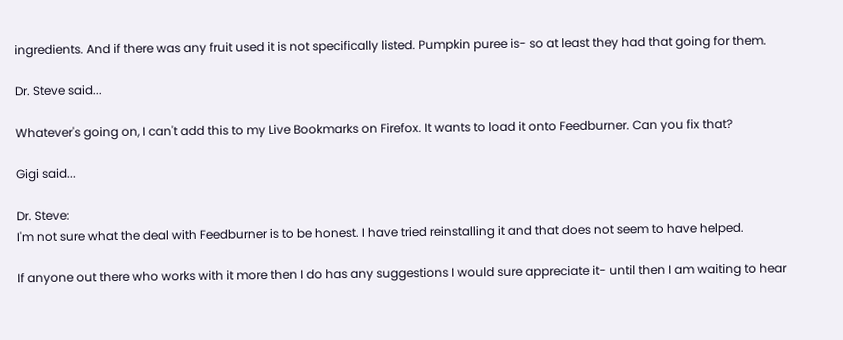ingredients. And if there was any fruit used it is not specifically listed. Pumpkin puree is- so at least they had that going for them.

Dr. Steve said...

Whatever's going on, I can't add this to my Live Bookmarks on Firefox. It wants to load it onto Feedburner. Can you fix that?

Gigi said...

Dr. Steve:
I'm not sure what the deal with Feedburner is to be honest. I have tried reinstalling it and that does not seem to have helped.

If anyone out there who works with it more then I do has any suggestions I would sure appreciate it- until then I am waiting to hear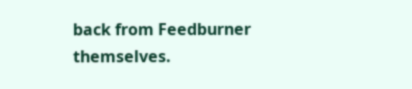back from Feedburner themselves.